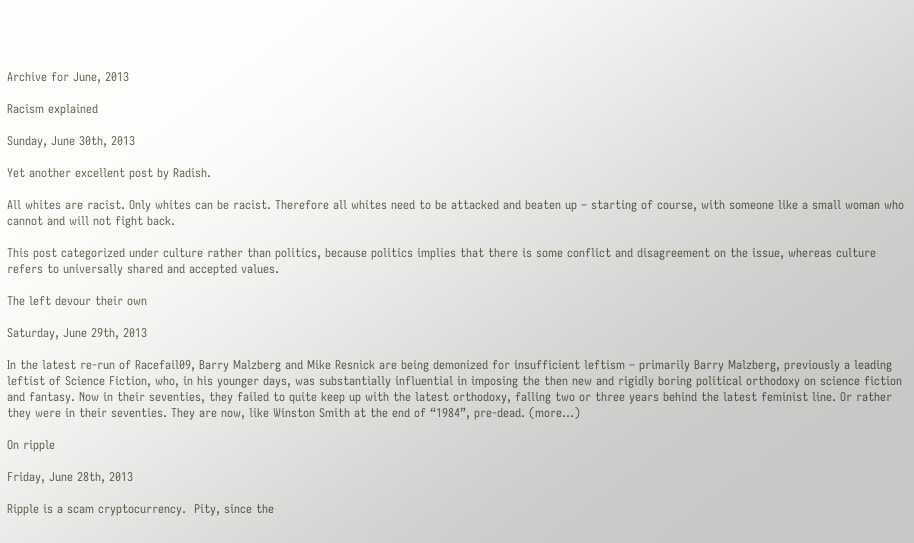Archive for June, 2013

Racism explained

Sunday, June 30th, 2013

Yet another excellent post by Radish.

All whites are racist. Only whites can be racist. Therefore all whites need to be attacked and beaten up – starting of course, with someone like a small woman who cannot and will not fight back.

This post categorized under culture rather than politics, because politics implies that there is some conflict and disagreement on the issue, whereas culture refers to universally shared and accepted values.

The left devour their own

Saturday, June 29th, 2013

In the latest re-run of Racefail09, Barry Malzberg and Mike Resnick are being demonized for insufficient leftism – primarily Barry Malzberg, previously a leading leftist of Science Fiction, who, in his younger days, was substantially influential in imposing the then new and rigidly boring political orthodoxy on science fiction and fantasy. Now in their seventies, they failed to quite keep up with the latest orthodoxy, falling two or three years behind the latest feminist line. Or rather they were in their seventies. They are now, like Winston Smith at the end of “1984”, pre-dead. (more…)

On ripple

Friday, June 28th, 2013

Ripple is a scam cryptocurrency.  Pity, since the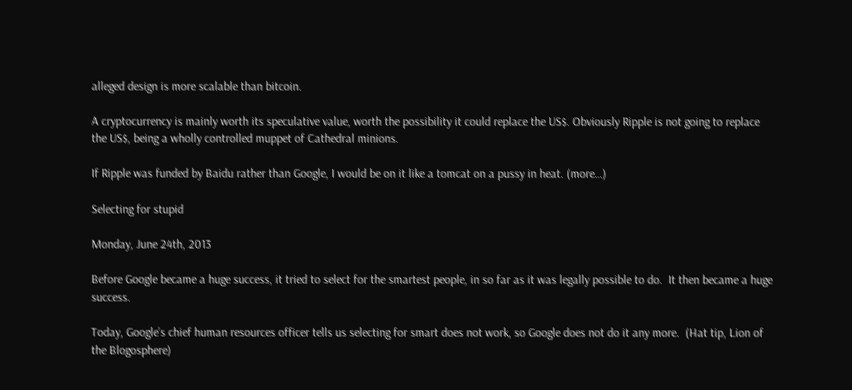alleged design is more scalable than bitcoin.

A cryptocurrency is mainly worth its speculative value, worth the possibility it could replace the US$. Obviously Ripple is not going to replace the US$, being a wholly controlled muppet of Cathedral minions.

If Ripple was funded by Baidu rather than Google, I would be on it like a tomcat on a pussy in heat. (more…)

Selecting for stupid

Monday, June 24th, 2013

Before Google became a huge success, it tried to select for the smartest people, in so far as it was legally possible to do.  It then became a huge success.

Today, Google’s chief human resources officer tells us selecting for smart does not work, so Google does not do it any more.  (Hat tip, Lion of the Blogosphere)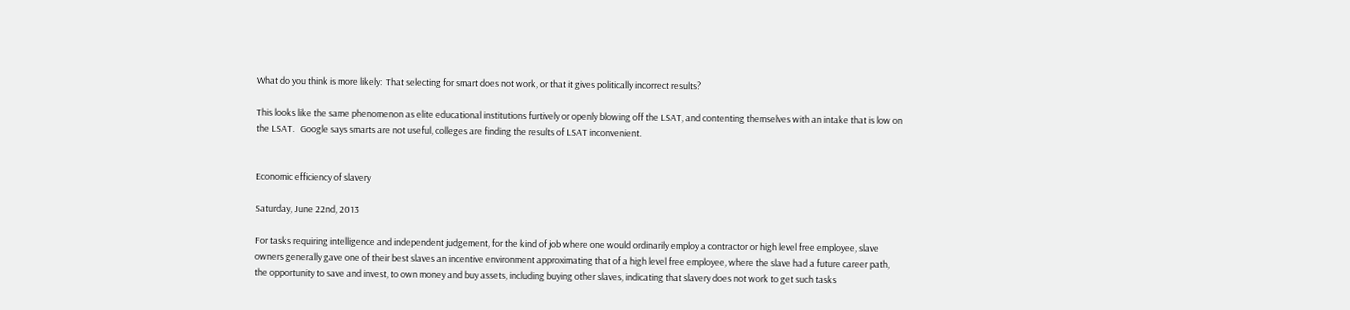What do you think is more likely:  That selecting for smart does not work, or that it gives politically incorrect results?

This looks like the same phenomenon as elite educational institutions furtively or openly blowing off the LSAT, and contenting themselves with an intake that is low on the LSAT.   Google says smarts are not useful, colleges are finding the results of LSAT inconvenient.


Economic efficiency of slavery

Saturday, June 22nd, 2013

For tasks requiring intelligence and independent judgement, for the kind of job where one would ordinarily employ a contractor or high level free employee, slave owners generally gave one of their best slaves an incentive environment approximating that of a high level free employee, where the slave had a future career path, the opportunity to save and invest, to own money and buy assets, including buying other slaves, indicating that slavery does not work to get such tasks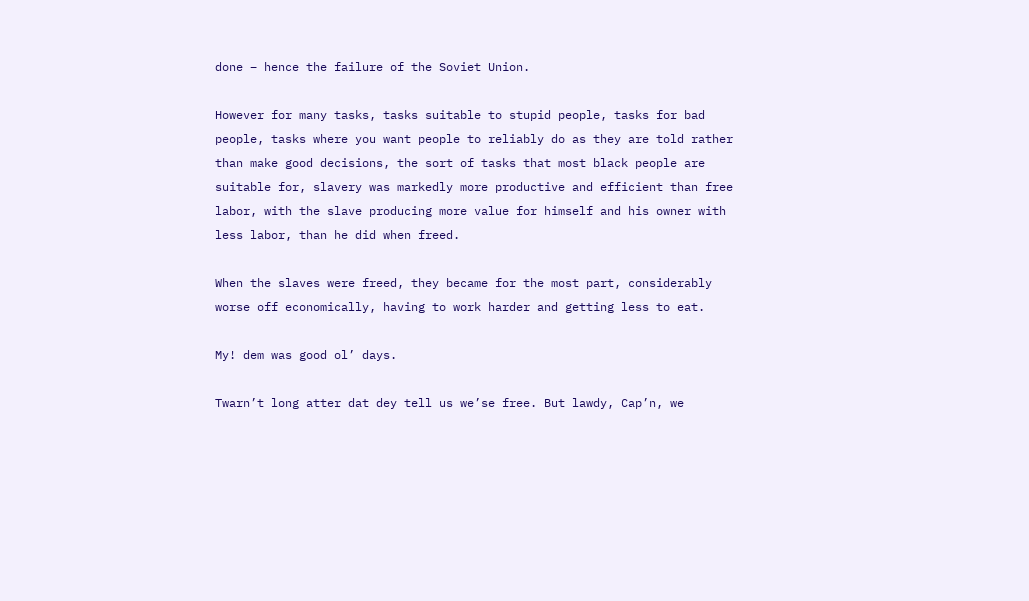done – hence the failure of the Soviet Union.

However for many tasks, tasks suitable to stupid people, tasks for bad people, tasks where you want people to reliably do as they are told rather than make good decisions, the sort of tasks that most black people are suitable for, slavery was markedly more productive and efficient than free labor, with the slave producing more value for himself and his owner with less labor, than he did when freed.

When the slaves were freed, they became for the most part, considerably worse off economically, having to work harder and getting less to eat.

My! dem was good ol’ days.

Twarn’t long atter dat dey tell us we’se free. But lawdy, Cap’n, we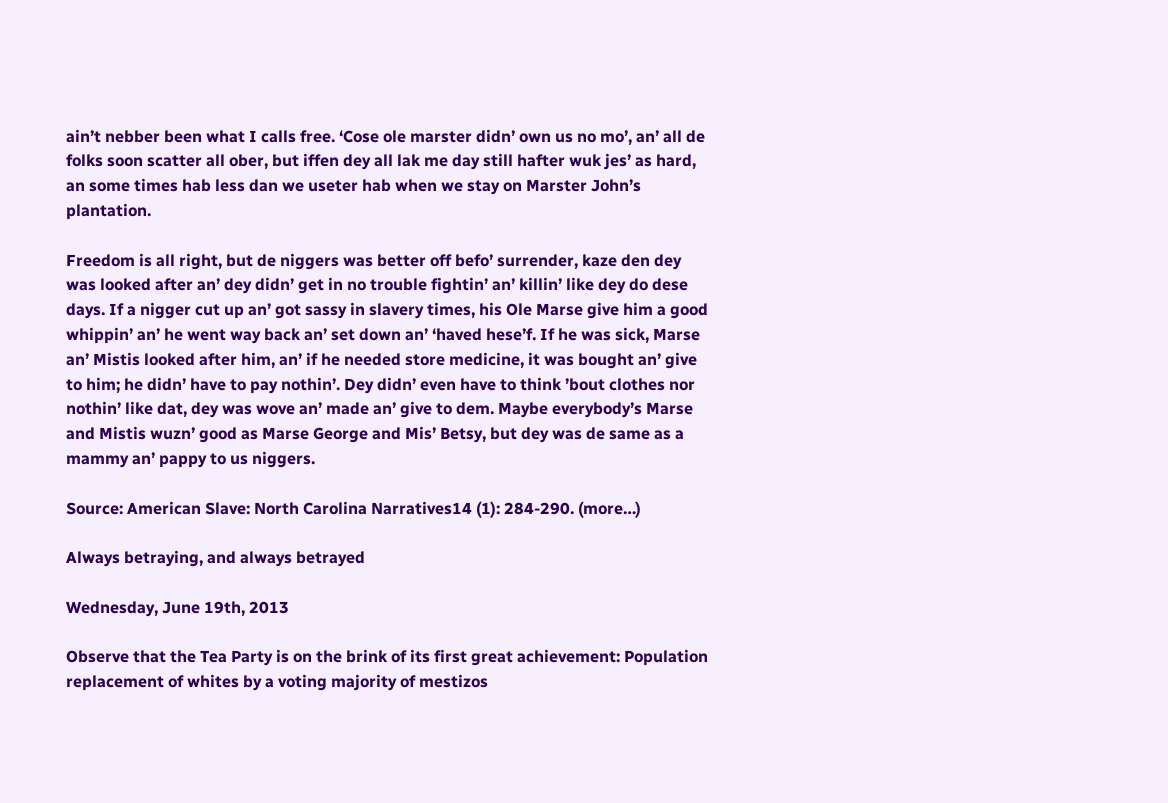ain’t nebber been what I calls free. ‘Cose ole marster didn’ own us no mo’, an’ all de folks soon scatter all ober, but iffen dey all lak me day still hafter wuk jes’ as hard, an some times hab less dan we useter hab when we stay on Marster John’s plantation.

Freedom is all right, but de niggers was better off befo’ surrender, kaze den dey was looked after an’ dey didn’ get in no trouble fightin’ an’ killin’ like dey do dese days. If a nigger cut up an’ got sassy in slavery times, his Ole Marse give him a good whippin’ an’ he went way back an’ set down an’ ‘haved hese’f. If he was sick, Marse an’ Mistis looked after him, an’ if he needed store medicine, it was bought an’ give to him; he didn’ have to pay nothin’. Dey didn’ even have to think ’bout clothes nor nothin’ like dat, dey was wove an’ made an’ give to dem. Maybe everybody’s Marse and Mistis wuzn’ good as Marse George and Mis’ Betsy, but dey was de same as a mammy an’ pappy to us niggers.

Source: American Slave: North Carolina Narratives14 (1): 284-290. (more…)

Always betraying, and always betrayed

Wednesday, June 19th, 2013

Observe that the Tea Party is on the brink of its first great achievement: Population replacement of whites by a voting majority of mestizos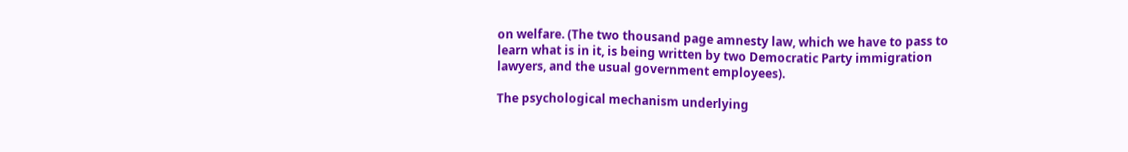on welfare. (The two thousand page amnesty law, which we have to pass to learn what is in it, is being written by two Democratic Party immigration lawyers, and the usual government employees).

The psychological mechanism underlying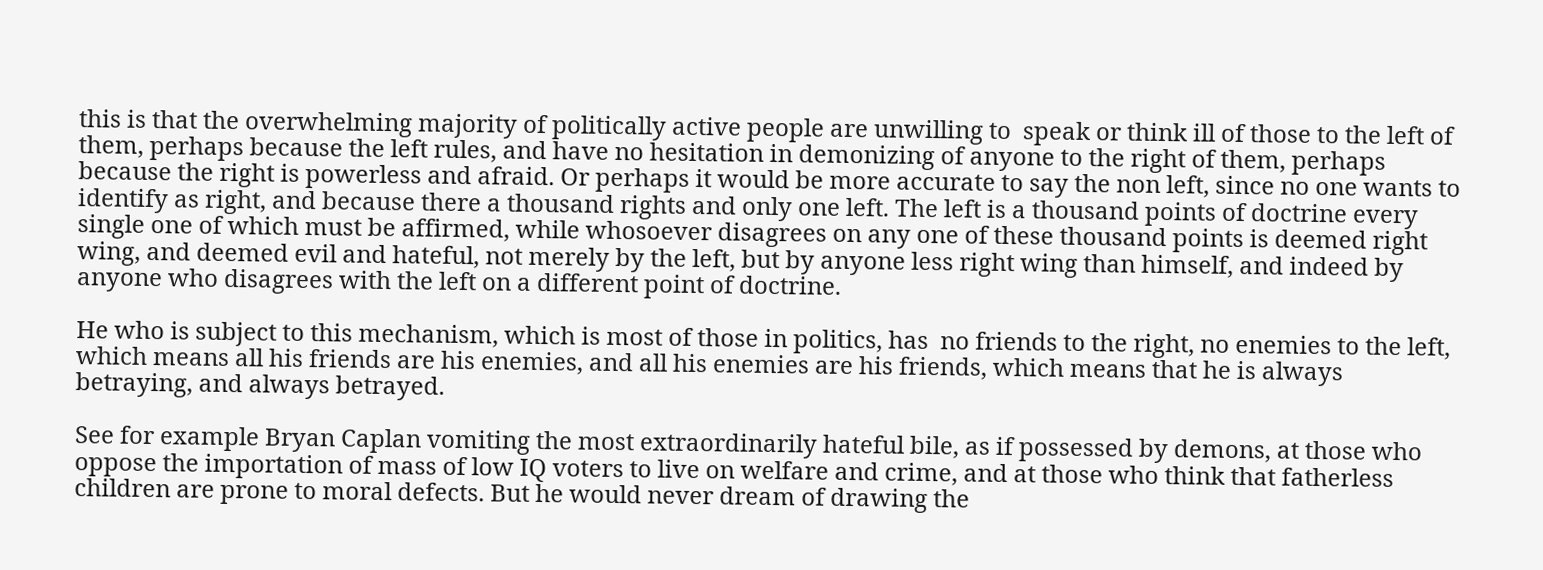this is that the overwhelming majority of politically active people are unwilling to  speak or think ill of those to the left of them, perhaps because the left rules, and have no hesitation in demonizing of anyone to the right of them, perhaps because the right is powerless and afraid. Or perhaps it would be more accurate to say the non left, since no one wants to identify as right, and because there a thousand rights and only one left. The left is a thousand points of doctrine every single one of which must be affirmed, while whosoever disagrees on any one of these thousand points is deemed right wing, and deemed evil and hateful, not merely by the left, but by anyone less right wing than himself, and indeed by anyone who disagrees with the left on a different point of doctrine.

He who is subject to this mechanism, which is most of those in politics, has  no friends to the right, no enemies to the left, which means all his friends are his enemies, and all his enemies are his friends, which means that he is always betraying, and always betrayed.

See for example Bryan Caplan vomiting the most extraordinarily hateful bile, as if possessed by demons, at those who oppose the importation of mass of low IQ voters to live on welfare and crime, and at those who think that fatherless children are prone to moral defects. But he would never dream of drawing the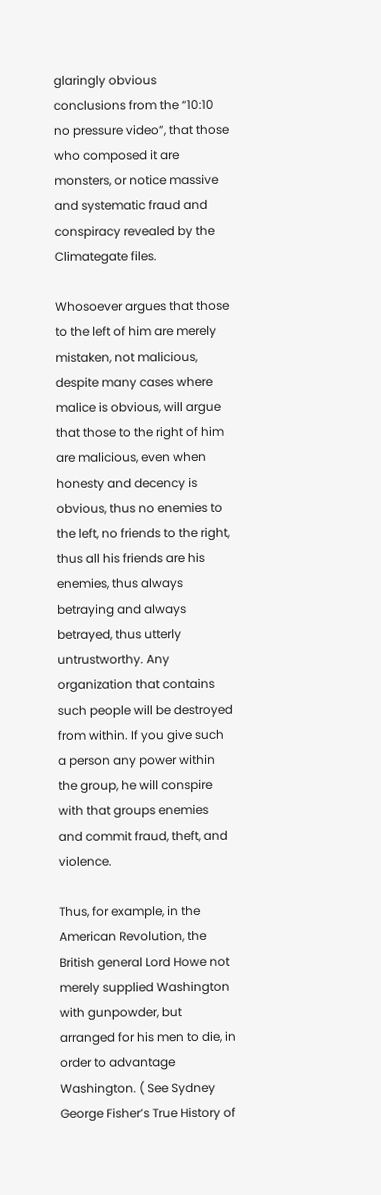glaringly obvious conclusions from the “10:10 no pressure video”, that those who composed it are monsters, or notice massive and systematic fraud and conspiracy revealed by the Climategate files.

Whosoever argues that those to the left of him are merely mistaken, not malicious, despite many cases where malice is obvious, will argue that those to the right of him are malicious, even when honesty and decency is obvious, thus no enemies to the left, no friends to the right, thus all his friends are his enemies, thus always betraying and always betrayed, thus utterly untrustworthy. Any organization that contains such people will be destroyed from within. If you give such a person any power within the group, he will conspire with that groups enemies and commit fraud, theft, and violence.

Thus, for example, in the American Revolution, the British general Lord Howe not merely supplied Washington with gunpowder, but arranged for his men to die, in order to advantage Washington. ( See Sydney George Fisher’s True History of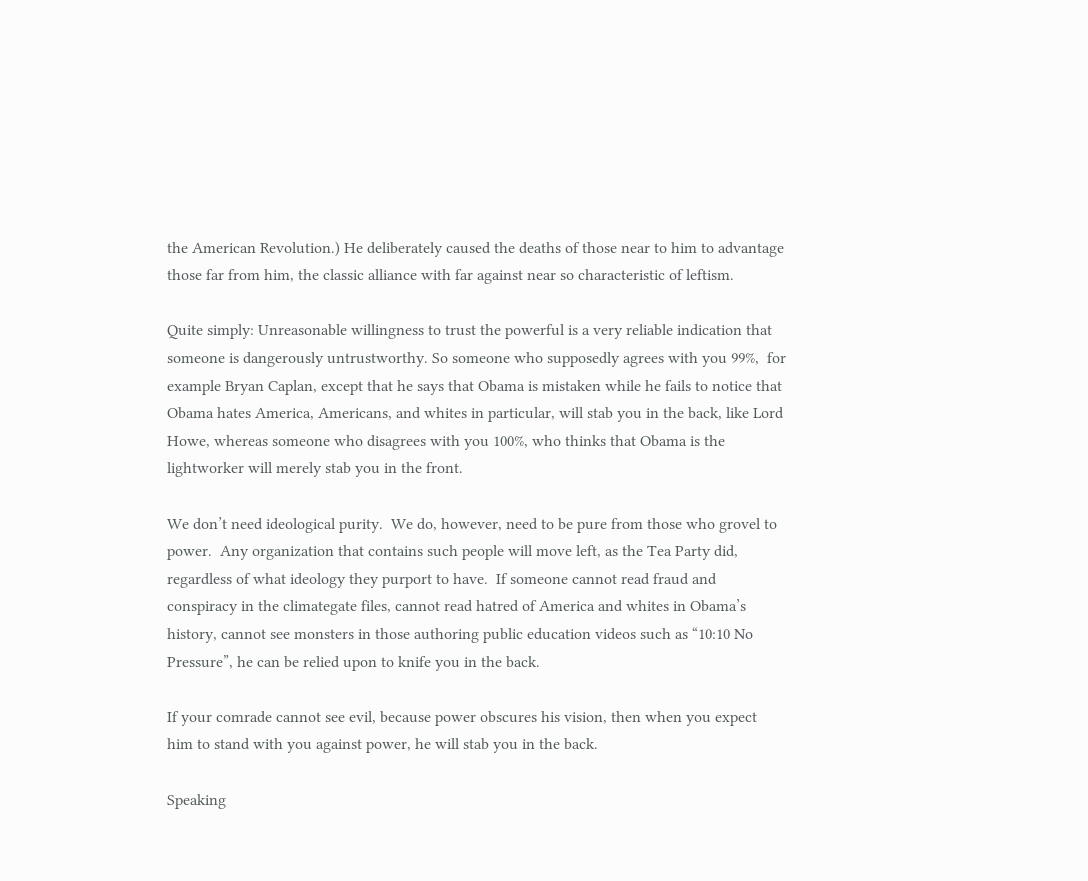the American Revolution.) He deliberately caused the deaths of those near to him to advantage those far from him, the classic alliance with far against near so characteristic of leftism.

Quite simply: Unreasonable willingness to trust the powerful is a very reliable indication that someone is dangerously untrustworthy. So someone who supposedly agrees with you 99%,  for example Bryan Caplan, except that he says that Obama is mistaken while he fails to notice that Obama hates America, Americans, and whites in particular, will stab you in the back, like Lord Howe, whereas someone who disagrees with you 100%, who thinks that Obama is the lightworker will merely stab you in the front.

We don’t need ideological purity.  We do, however, need to be pure from those who grovel to power.  Any organization that contains such people will move left, as the Tea Party did, regardless of what ideology they purport to have.  If someone cannot read fraud and conspiracy in the climategate files, cannot read hatred of America and whites in Obama’s history, cannot see monsters in those authoring public education videos such as “10:10 No Pressure”, he can be relied upon to knife you in the back.

If your comrade cannot see evil, because power obscures his vision, then when you expect him to stand with you against power, he will stab you in the back.

Speaking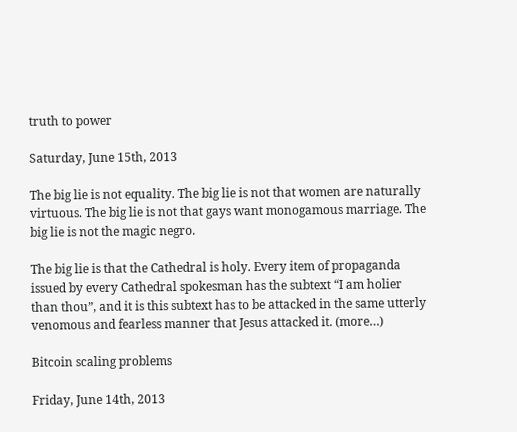truth to power

Saturday, June 15th, 2013

The big lie is not equality. The big lie is not that women are naturally virtuous. The big lie is not that gays want monogamous marriage. The big lie is not the magic negro.

The big lie is that the Cathedral is holy. Every item of propaganda issued by every Cathedral spokesman has the subtext “I am holier than thou”, and it is this subtext has to be attacked in the same utterly venomous and fearless manner that Jesus attacked it. (more…)

Bitcoin scaling problems

Friday, June 14th, 2013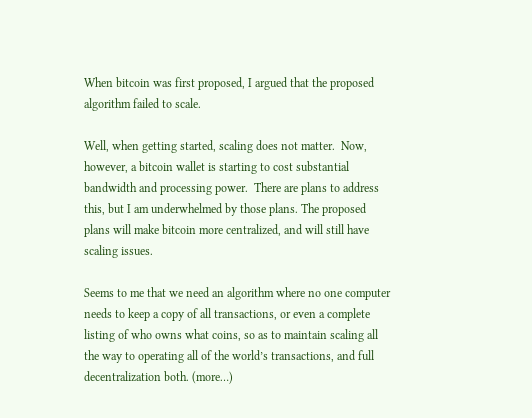When bitcoin was first proposed, I argued that the proposed algorithm failed to scale.

Well, when getting started, scaling does not matter.  Now, however, a bitcoin wallet is starting to cost substantial bandwidth and processing power.  There are plans to address this, but I am underwhelmed by those plans. The proposed plans will make bitcoin more centralized, and will still have scaling issues.

Seems to me that we need an algorithm where no one computer needs to keep a copy of all transactions, or even a complete listing of who owns what coins, so as to maintain scaling all the way to operating all of the world’s transactions, and full decentralization both. (more…)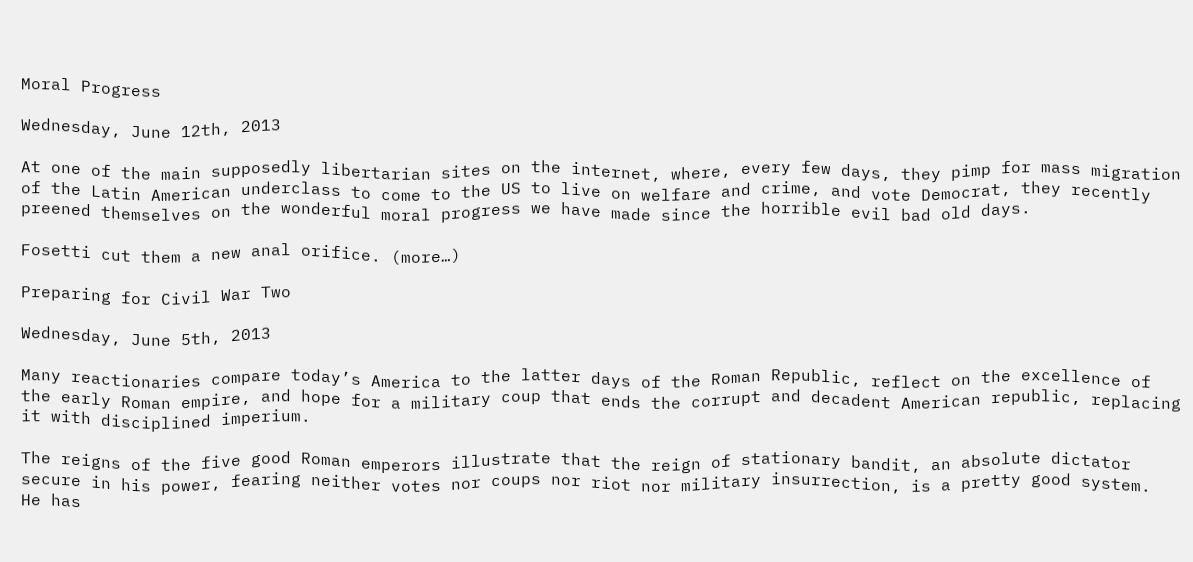Moral Progress

Wednesday, June 12th, 2013

At one of the main supposedly libertarian sites on the internet, where, every few days, they pimp for mass migration of the Latin American underclass to come to the US to live on welfare and crime, and vote Democrat, they recently preened themselves on the wonderful moral progress we have made since the horrible evil bad old days.

Fosetti cut them a new anal orifice. (more…)

Preparing for Civil War Two

Wednesday, June 5th, 2013

Many reactionaries compare today’s America to the latter days of the Roman Republic, reflect on the excellence of the early Roman empire, and hope for a military coup that ends the corrupt and decadent American republic, replacing it with disciplined imperium.

The reigns of the five good Roman emperors illustrate that the reign of stationary bandit, an absolute dictator secure in his power, fearing neither votes nor coups nor riot nor military insurrection, is a pretty good system.  He has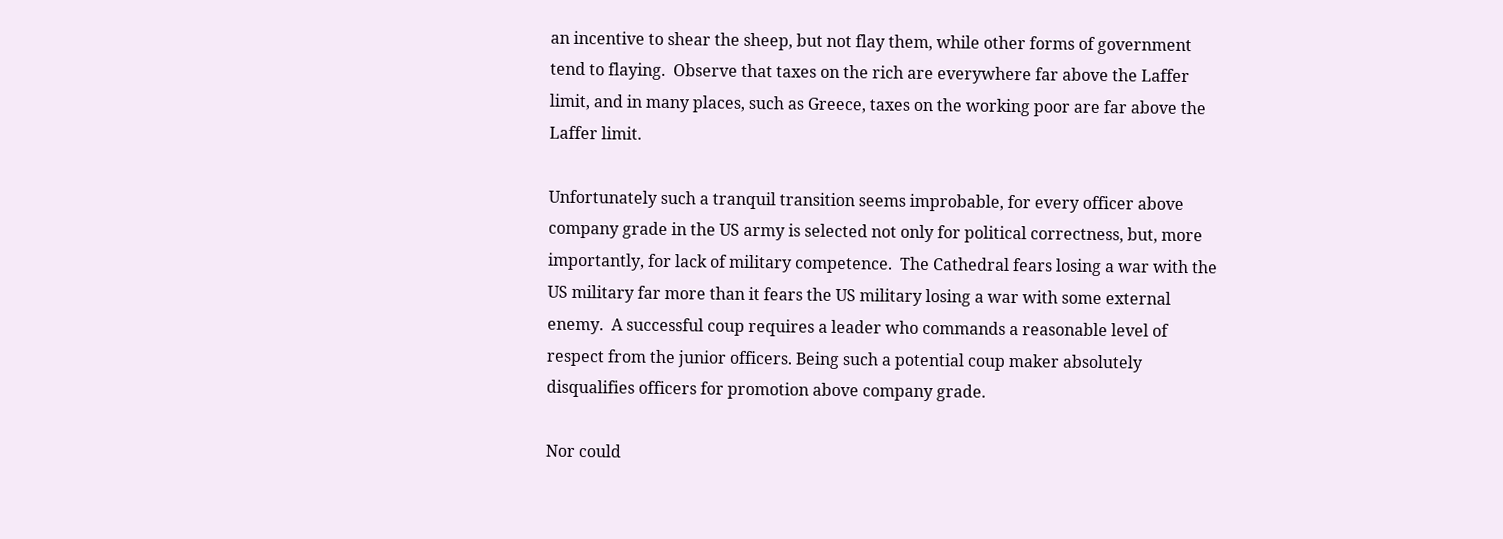an incentive to shear the sheep, but not flay them, while other forms of government tend to flaying.  Observe that taxes on the rich are everywhere far above the Laffer limit, and in many places, such as Greece, taxes on the working poor are far above the Laffer limit.

Unfortunately such a tranquil transition seems improbable, for every officer above company grade in the US army is selected not only for political correctness, but, more importantly, for lack of military competence.  The Cathedral fears losing a war with the US military far more than it fears the US military losing a war with some external enemy.  A successful coup requires a leader who commands a reasonable level of respect from the junior officers. Being such a potential coup maker absolutely disqualifies officers for promotion above company grade.

Nor could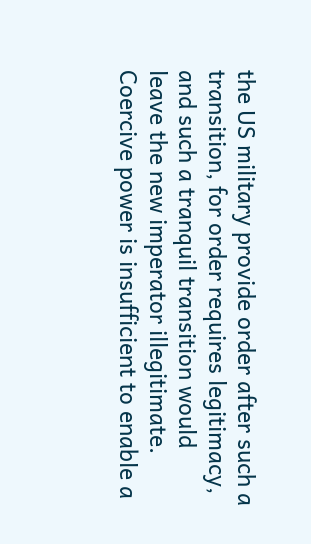the US military provide order after such a transition, for order requires legitimacy, and such a tranquil transition would leave the new imperator illegitimate.  Coercive power is insufficient to enable a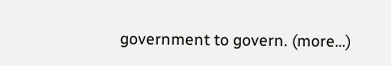government to govern. (more…)